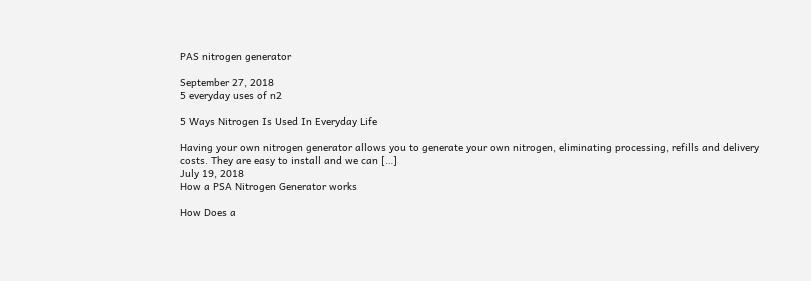PAS nitrogen generator

September 27, 2018
5 everyday uses of n2

5 Ways Nitrogen Is Used In Everyday Life

Having your own nitrogen generator allows you to generate your own nitrogen, eliminating processing, refills and delivery costs. They are easy to install and we can […]
July 19, 2018
How a PSA Nitrogen Generator works

How Does a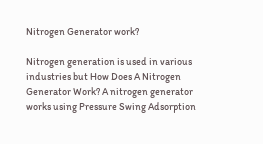Nitrogen Generator work?

Nitrogen generation is used in various industries but How Does A Nitrogen Generator Work? A nitrogen generator works using Pressure Swing Adsorption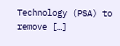Technology (PSA) to remove […]